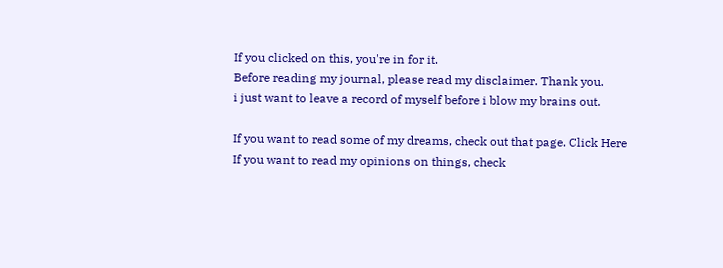If you clicked on this, you're in for it.
Before reading my journal, please read my disclaimer. Thank you.
i just want to leave a record of myself before i blow my brains out.

If you want to read some of my dreams, check out that page. Click Here
If you want to read my opinions on things, check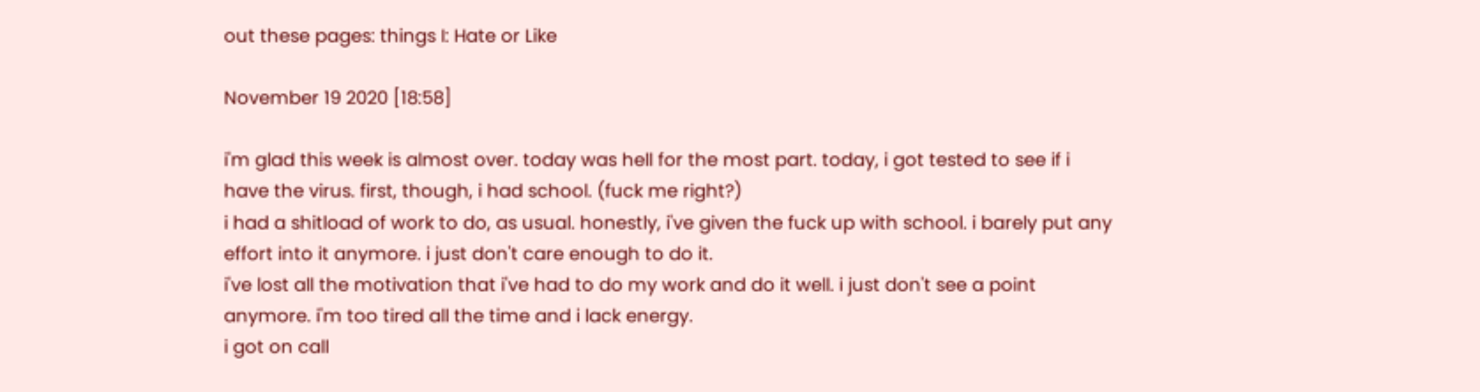out these pages: things I: Hate or Like

November 19 2020 [18:58]

i'm glad this week is almost over. today was hell for the most part. today, i got tested to see if i have the virus. first, though, i had school. (fuck me right?)
i had a shitload of work to do, as usual. honestly, i've given the fuck up with school. i barely put any effort into it anymore. i just don't care enough to do it.
i've lost all the motivation that i've had to do my work and do it well. i just don't see a point anymore. i'm too tired all the time and i lack energy.
i got on call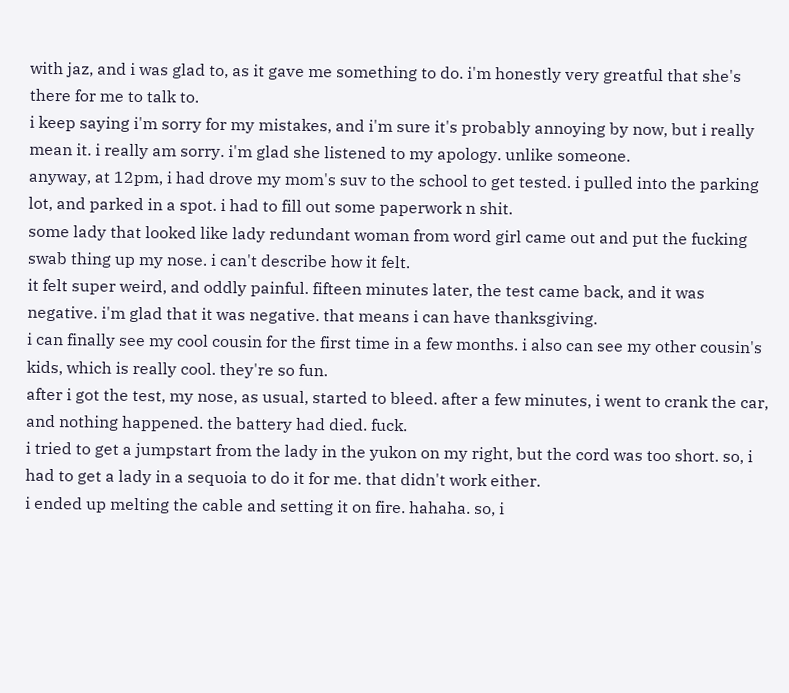with jaz, and i was glad to, as it gave me something to do. i'm honestly very greatful that she's there for me to talk to.
i keep saying i'm sorry for my mistakes, and i'm sure it's probably annoying by now, but i really mean it. i really am sorry. i'm glad she listened to my apology. unlike someone.
anyway, at 12pm, i had drove my mom's suv to the school to get tested. i pulled into the parking lot, and parked in a spot. i had to fill out some paperwork n shit.
some lady that looked like lady redundant woman from word girl came out and put the fucking swab thing up my nose. i can't describe how it felt.
it felt super weird, and oddly painful. fifteen minutes later, the test came back, and it was negative. i'm glad that it was negative. that means i can have thanksgiving.
i can finally see my cool cousin for the first time in a few months. i also can see my other cousin's kids, which is really cool. they're so fun.
after i got the test, my nose, as usual, started to bleed. after a few minutes, i went to crank the car, and nothing happened. the battery had died. fuck.
i tried to get a jumpstart from the lady in the yukon on my right, but the cord was too short. so, i had to get a lady in a sequoia to do it for me. that didn't work either.
i ended up melting the cable and setting it on fire. hahaha. so, i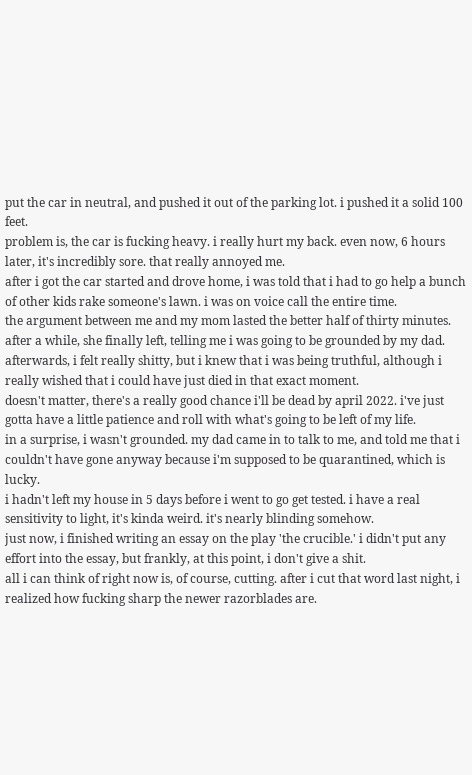put the car in neutral, and pushed it out of the parking lot. i pushed it a solid 100 feet.
problem is, the car is fucking heavy. i really hurt my back. even now, 6 hours later, it's incredibly sore. that really annoyed me.
after i got the car started and drove home, i was told that i had to go help a bunch of other kids rake someone's lawn. i was on voice call the entire time.
the argument between me and my mom lasted the better half of thirty minutes. after a while, she finally left, telling me i was going to be grounded by my dad.
afterwards, i felt really shitty, but i knew that i was being truthful, although i really wished that i could have just died in that exact moment.
doesn't matter, there's a really good chance i'll be dead by april 2022. i've just gotta have a little patience and roll with what's going to be left of my life.
in a surprise, i wasn't grounded. my dad came in to talk to me, and told me that i couldn't have gone anyway because i'm supposed to be quarantined, which is lucky.
i hadn't left my house in 5 days before i went to go get tested. i have a real sensitivity to light, it's kinda weird. it's nearly blinding somehow.
just now, i finished writing an essay on the play 'the crucible.' i didn't put any effort into the essay, but frankly, at this point, i don't give a shit.
all i can think of right now is, of course, cutting. after i cut that word last night, i realized how fucking sharp the newer razorblades are.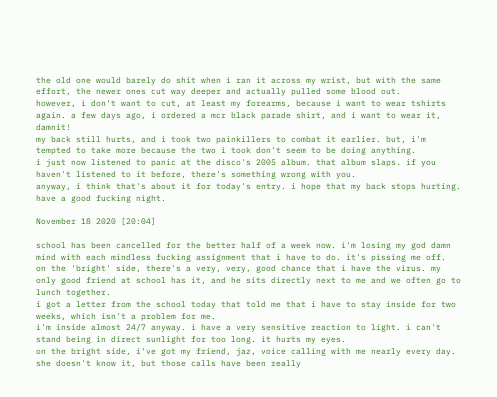the old one would barely do shit when i ran it across my wrist, but with the same effort, the newer ones cut way deeper and actually pulled some blood out.
however, i don't want to cut, at least my forearms, because i want to wear tshirts again. a few days ago, i ordered a mcr black parade shirt, and i want to wear it, damnit!
my back still hurts, and i took two painkillers to combat it earlier. but, i'm tempted to take more because the two i took don't seem to be doing anything.
i just now listened to panic at the disco's 2005 album. that album slaps. if you haven't listened to it before, there's something wrong with you.
anyway, i think that's about it for today's entry. i hope that my back stops hurting. have a good fucking night.

November 18 2020 [20:04]

school has been cancelled for the better half of a week now. i'm losing my god damn mind with each mindless fucking assignment that i have to do. it's pissing me off.
on the 'bright' side, there's a very, very, good chance that i have the virus. my only good friend at school has it, and he sits directly next to me and we often go to lunch together.
i got a letter from the school today that told me that i have to stay inside for two weeks, which isn't a problem for me.
i'm inside almost 24/7 anyway. i have a very sensitive reaction to light. i can't stand being in direct sunlight for too long. it hurts my eyes.
on the bright side, i've got my friend, jaz, voice calling with me nearly every day. she doesn't know it, but those calls have been really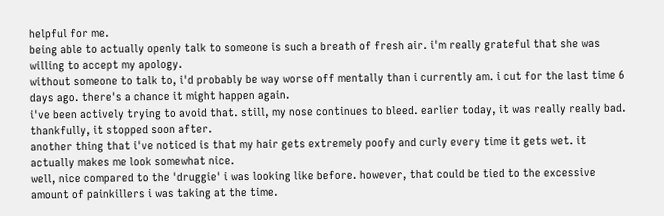helpful for me.
being able to actually openly talk to someone is such a breath of fresh air. i'm really grateful that she was willing to accept my apology.
without someone to talk to, i'd probably be way worse off mentally than i currently am. i cut for the last time 6 days ago. there's a chance it might happen again.
i've been actively trying to avoid that. still, my nose continues to bleed. earlier today, it was really really bad. thankfully, it stopped soon after.
another thing that i've noticed is that my hair gets extremely poofy and curly every time it gets wet. it actually makes me look somewhat nice.
well, nice compared to the 'druggie' i was looking like before. however, that could be tied to the excessive amount of painkillers i was taking at the time.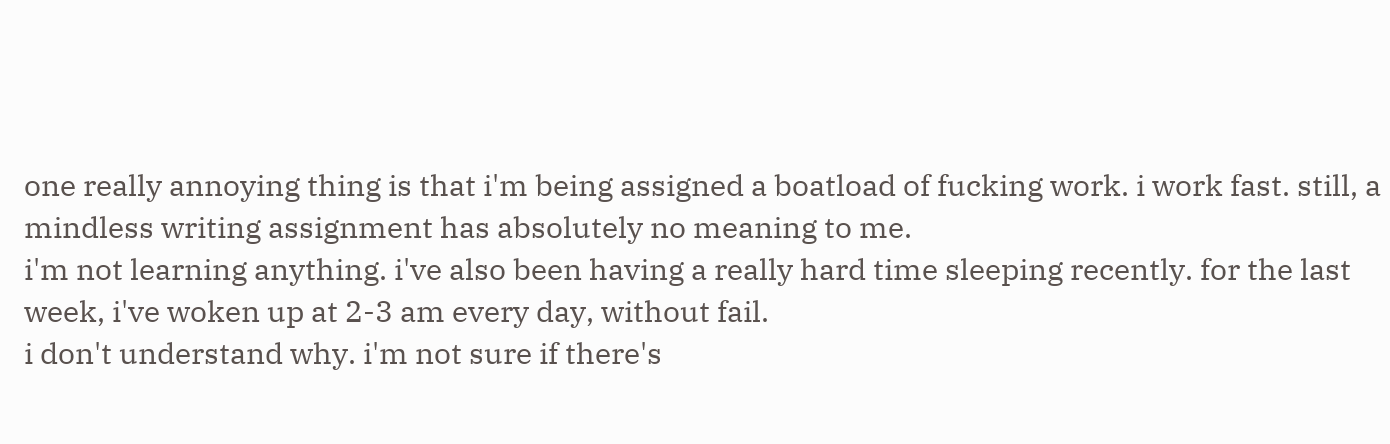one really annoying thing is that i'm being assigned a boatload of fucking work. i work fast. still, a mindless writing assignment has absolutely no meaning to me.
i'm not learning anything. i've also been having a really hard time sleeping recently. for the last week, i've woken up at 2-3 am every day, without fail.
i don't understand why. i'm not sure if there's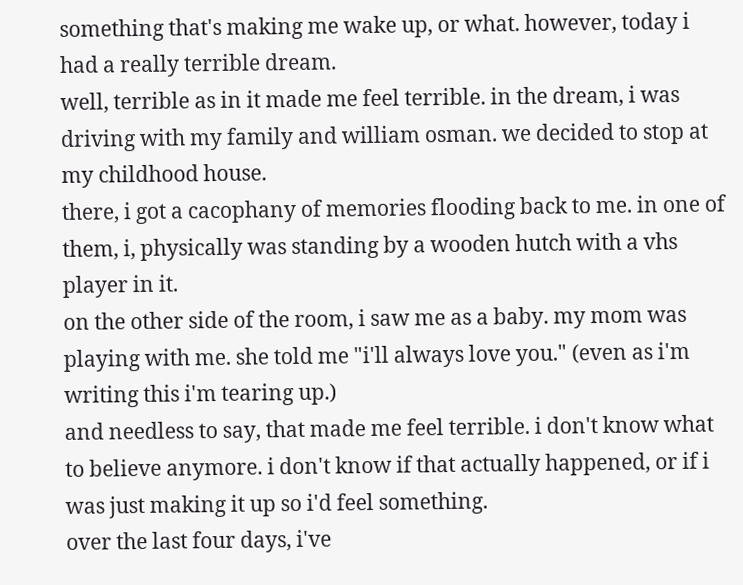something that's making me wake up, or what. however, today i had a really terrible dream.
well, terrible as in it made me feel terrible. in the dream, i was driving with my family and william osman. we decided to stop at my childhood house.
there, i got a cacophany of memories flooding back to me. in one of them, i, physically was standing by a wooden hutch with a vhs player in it.
on the other side of the room, i saw me as a baby. my mom was playing with me. she told me "i'll always love you." (even as i'm writing this i'm tearing up.)
and needless to say, that made me feel terrible. i don't know what to believe anymore. i don't know if that actually happened, or if i was just making it up so i'd feel something.
over the last four days, i've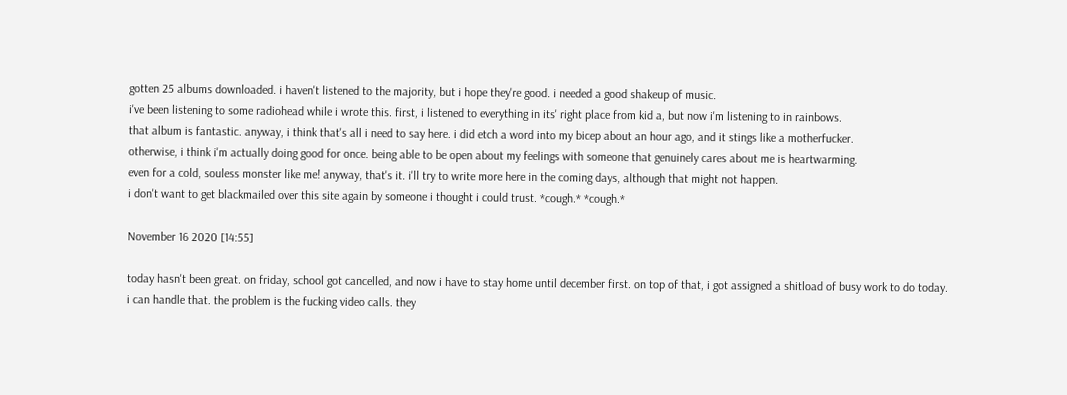gotten 25 albums downloaded. i haven't listened to the majority, but i hope they're good. i needed a good shakeup of music.
i've been listening to some radiohead while i wrote this. first, i listened to everything in its' right place from kid a, but now i'm listening to in rainbows.
that album is fantastic. anyway, i think that's all i need to say here. i did etch a word into my bicep about an hour ago, and it stings like a motherfucker.
otherwise, i think i'm actually doing good for once. being able to be open about my feelings with someone that genuinely cares about me is heartwarming.
even for a cold, souless monster like me! anyway, that's it. i'll try to write more here in the coming days, although that might not happen.
i don't want to get blackmailed over this site again by someone i thought i could trust. *cough.* *cough.*

November 16 2020 [14:55]

today hasn't been great. on friday, school got cancelled, and now i have to stay home until december first. on top of that, i got assigned a shitload of busy work to do today.
i can handle that. the problem is the fucking video calls. they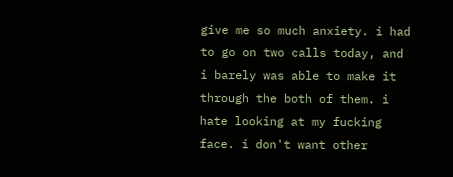give me so much anxiety. i had to go on two calls today, and i barely was able to make it
through the both of them. i hate looking at my fucking face. i don't want other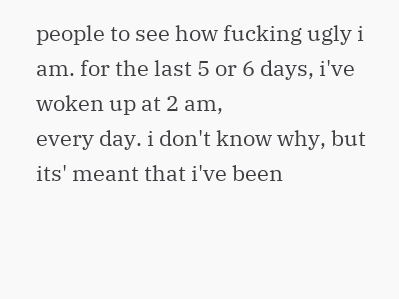people to see how fucking ugly i am. for the last 5 or 6 days, i've woken up at 2 am,
every day. i don't know why, but its' meant that i've been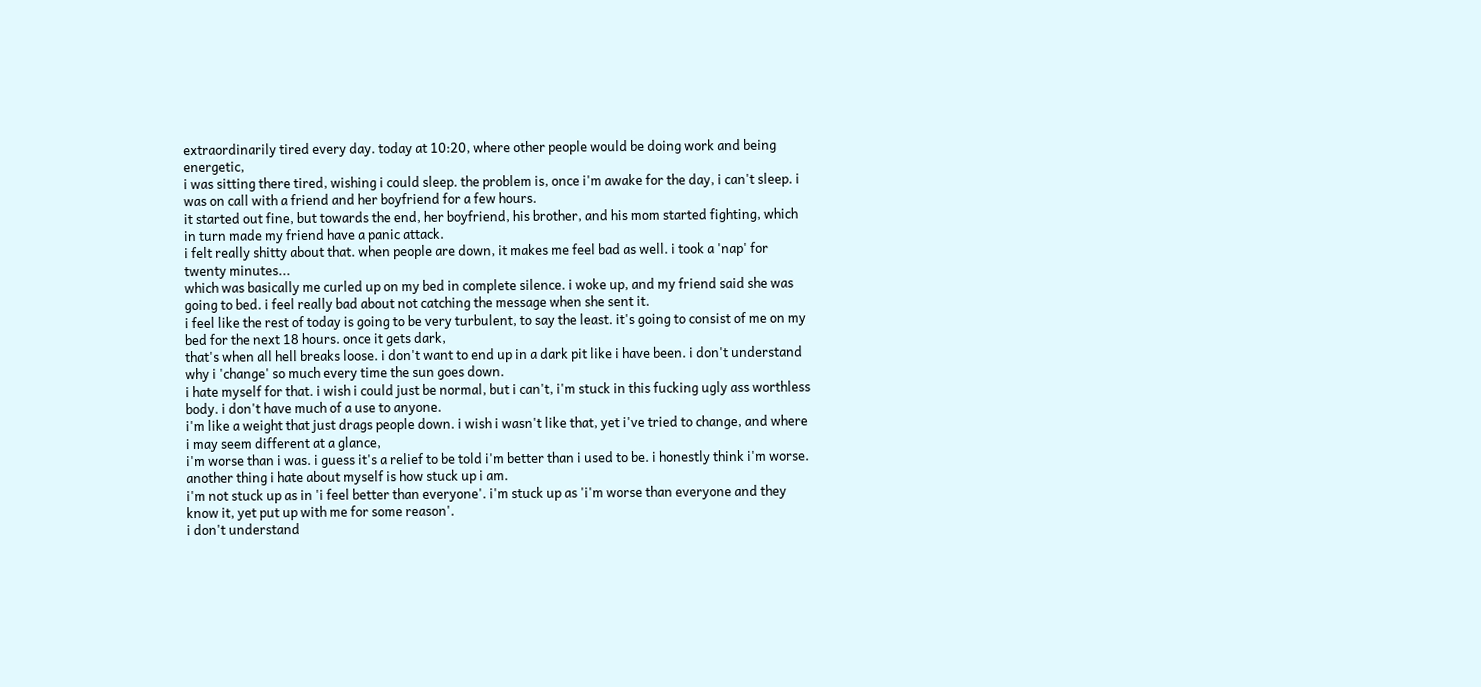extraordinarily tired every day. today at 10:20, where other people would be doing work and being energetic,
i was sitting there tired, wishing i could sleep. the problem is, once i'm awake for the day, i can't sleep. i was on call with a friend and her boyfriend for a few hours.
it started out fine, but towards the end, her boyfriend, his brother, and his mom started fighting, which in turn made my friend have a panic attack.
i felt really shitty about that. when people are down, it makes me feel bad as well. i took a 'nap' for twenty minutes...
which was basically me curled up on my bed in complete silence. i woke up, and my friend said she was going to bed. i feel really bad about not catching the message when she sent it.
i feel like the rest of today is going to be very turbulent, to say the least. it's going to consist of me on my bed for the next 18 hours. once it gets dark,
that's when all hell breaks loose. i don't want to end up in a dark pit like i have been. i don't understand why i 'change' so much every time the sun goes down.
i hate myself for that. i wish i could just be normal, but i can't, i'm stuck in this fucking ugly ass worthless body. i don't have much of a use to anyone.
i'm like a weight that just drags people down. i wish i wasn't like that, yet i've tried to change, and where i may seem different at a glance,
i'm worse than i was. i guess it's a relief to be told i'm better than i used to be. i honestly think i'm worse. another thing i hate about myself is how stuck up i am.
i'm not stuck up as in 'i feel better than everyone'. i'm stuck up as 'i'm worse than everyone and they know it, yet put up with me for some reason'.
i don't understand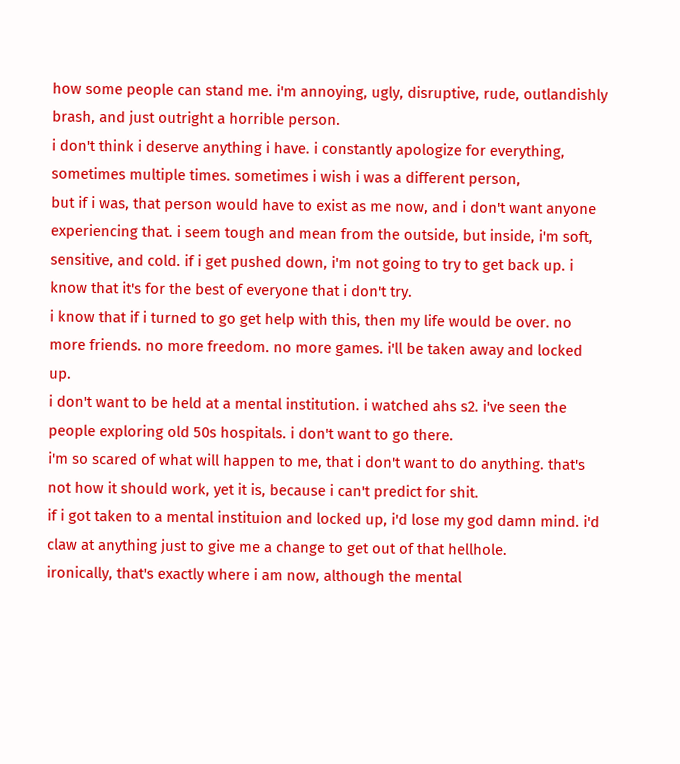how some people can stand me. i'm annoying, ugly, disruptive, rude, outlandishly brash, and just outright a horrible person.
i don't think i deserve anything i have. i constantly apologize for everything, sometimes multiple times. sometimes i wish i was a different person,
but if i was, that person would have to exist as me now, and i don't want anyone experiencing that. i seem tough and mean from the outside, but inside, i'm soft,
sensitive, and cold. if i get pushed down, i'm not going to try to get back up. i know that it's for the best of everyone that i don't try.
i know that if i turned to go get help with this, then my life would be over. no more friends. no more freedom. no more games. i'll be taken away and locked up.
i don't want to be held at a mental institution. i watched ahs s2. i've seen the people exploring old 50s hospitals. i don't want to go there.
i'm so scared of what will happen to me, that i don't want to do anything. that's not how it should work, yet it is, because i can't predict for shit.
if i got taken to a mental instituion and locked up, i'd lose my god damn mind. i'd claw at anything just to give me a change to get out of that hellhole.
ironically, that's exactly where i am now, although the mental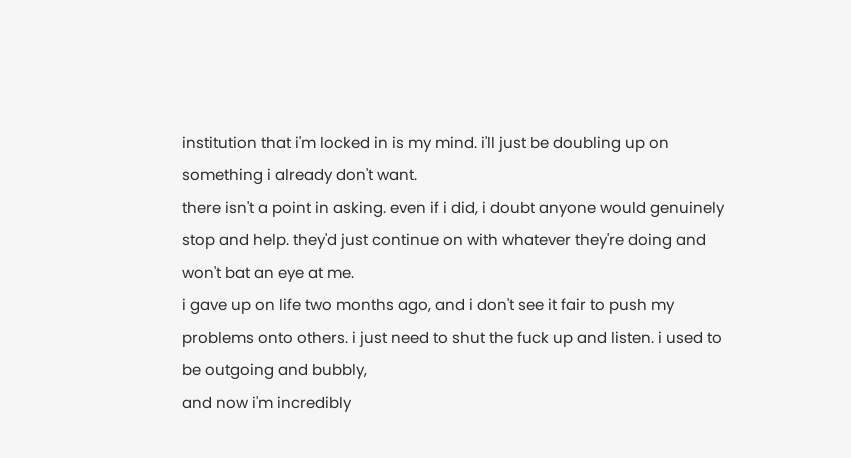institution that i'm locked in is my mind. i'll just be doubling up on something i already don't want.
there isn't a point in asking. even if i did, i doubt anyone would genuinely stop and help. they'd just continue on with whatever they're doing and won't bat an eye at me.
i gave up on life two months ago, and i don't see it fair to push my problems onto others. i just need to shut the fuck up and listen. i used to be outgoing and bubbly,
and now i'm incredibly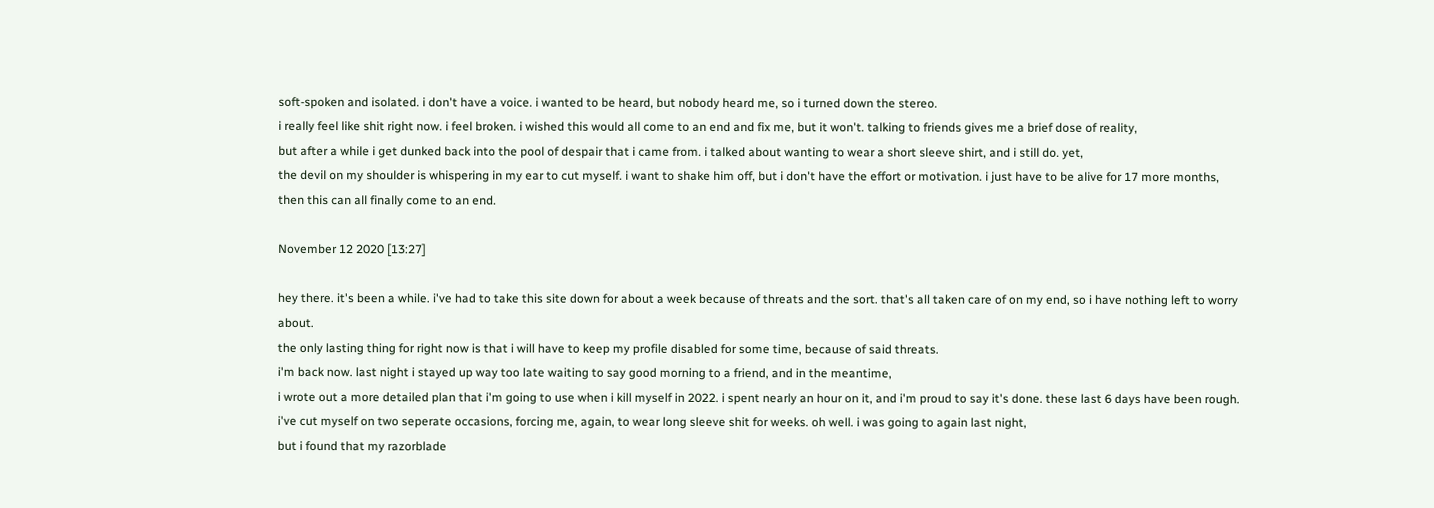soft-spoken and isolated. i don't have a voice. i wanted to be heard, but nobody heard me, so i turned down the stereo.
i really feel like shit right now. i feel broken. i wished this would all come to an end and fix me, but it won't. talking to friends gives me a brief dose of reality,
but after a while i get dunked back into the pool of despair that i came from. i talked about wanting to wear a short sleeve shirt, and i still do. yet,
the devil on my shoulder is whispering in my ear to cut myself. i want to shake him off, but i don't have the effort or motivation. i just have to be alive for 17 more months,
then this can all finally come to an end.

November 12 2020 [13:27]

hey there. it's been a while. i've had to take this site down for about a week because of threats and the sort. that's all taken care of on my end, so i have nothing left to worry about.
the only lasting thing for right now is that i will have to keep my profile disabled for some time, because of said threats.
i'm back now. last night i stayed up way too late waiting to say good morning to a friend, and in the meantime,
i wrote out a more detailed plan that i'm going to use when i kill myself in 2022. i spent nearly an hour on it, and i'm proud to say it's done. these last 6 days have been rough.
i've cut myself on two seperate occasions, forcing me, again, to wear long sleeve shit for weeks. oh well. i was going to again last night,
but i found that my razorblade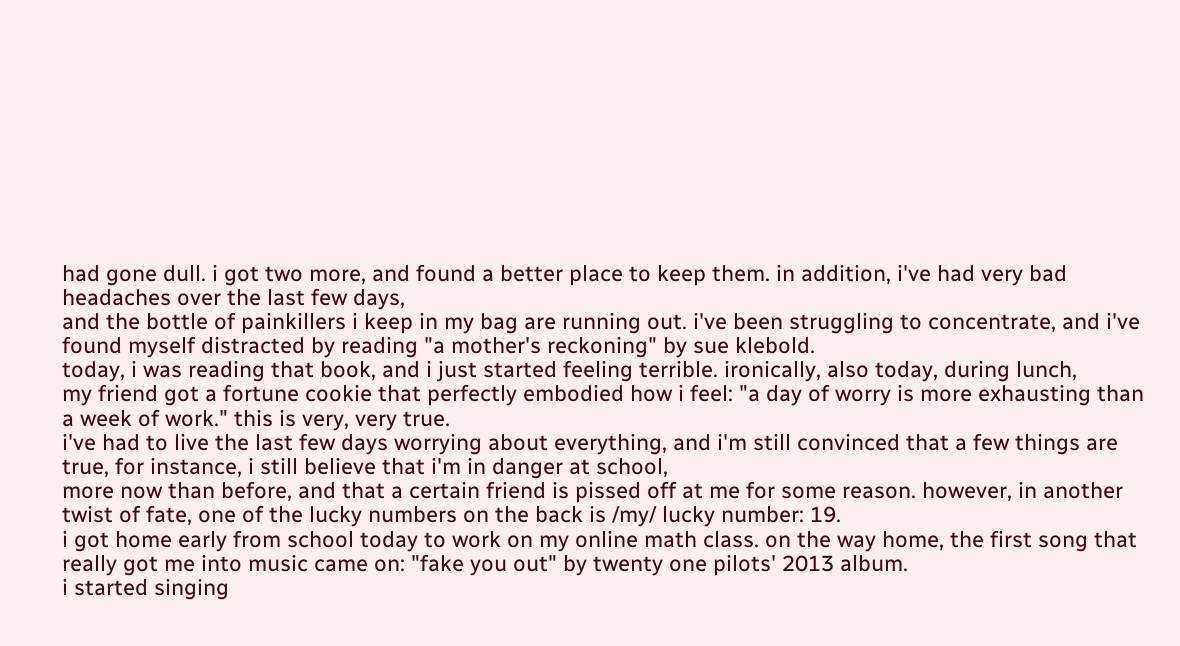had gone dull. i got two more, and found a better place to keep them. in addition, i've had very bad headaches over the last few days,
and the bottle of painkillers i keep in my bag are running out. i've been struggling to concentrate, and i've found myself distracted by reading "a mother's reckoning" by sue klebold.
today, i was reading that book, and i just started feeling terrible. ironically, also today, during lunch,
my friend got a fortune cookie that perfectly embodied how i feel: "a day of worry is more exhausting than a week of work." this is very, very true.
i've had to live the last few days worrying about everything, and i'm still convinced that a few things are true, for instance, i still believe that i'm in danger at school,
more now than before, and that a certain friend is pissed off at me for some reason. however, in another twist of fate, one of the lucky numbers on the back is /my/ lucky number: 19.
i got home early from school today to work on my online math class. on the way home, the first song that really got me into music came on: "fake you out" by twenty one pilots' 2013 album.
i started singing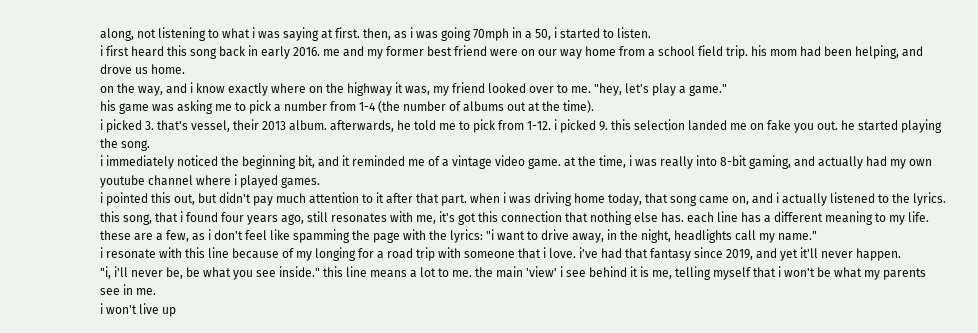along, not listening to what i was saying at first. then, as i was going 70mph in a 50, i started to listen.
i first heard this song back in early 2016. me and my former best friend were on our way home from a school field trip. his mom had been helping, and drove us home.
on the way, and i know exactly where on the highway it was, my friend looked over to me. "hey, let's play a game."
his game was asking me to pick a number from 1-4 (the number of albums out at the time).
i picked 3. that's vessel, their 2013 album. afterwards, he told me to pick from 1-12. i picked 9. this selection landed me on fake you out. he started playing the song.
i immediately noticed the beginning bit, and it reminded me of a vintage video game. at the time, i was really into 8-bit gaming, and actually had my own youtube channel where i played games.
i pointed this out, but didn't pay much attention to it after that part. when i was driving home today, that song came on, and i actually listened to the lyrics.
this song, that i found four years ago, still resonates with me, it's got this connection that nothing else has. each line has a different meaning to my life.
these are a few, as i don't feel like spamming the page with the lyrics: "i want to drive away, in the night, headlights call my name."
i resonate with this line because of my longing for a road trip with someone that i love. i've had that fantasy since 2019, and yet it'll never happen.
"i, i'll never be, be what you see inside." this line means a lot to me. the main 'view' i see behind it is me, telling myself that i won't be what my parents see in me.
i won't live up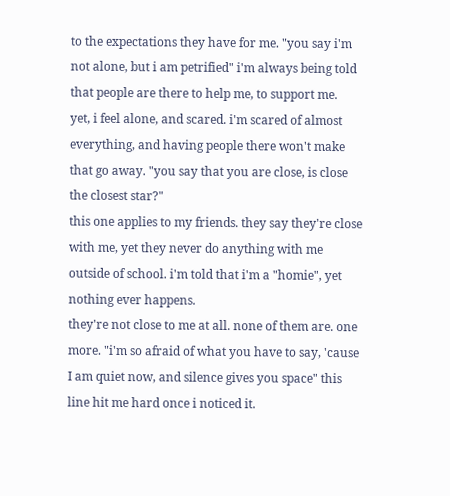to the expectations they have for me. "you say i'm not alone, but i am petrified" i'm always being told that people are there to help me, to support me.
yet, i feel alone, and scared. i'm scared of almost everything, and having people there won't make that go away. "you say that you are close, is close the closest star?"
this one applies to my friends. they say they're close with me, yet they never do anything with me outside of school. i'm told that i'm a "homie", yet nothing ever happens.
they're not close to me at all. none of them are. one more. "i'm so afraid of what you have to say, 'cause I am quiet now, and silence gives you space" this line hit me hard once i noticed it.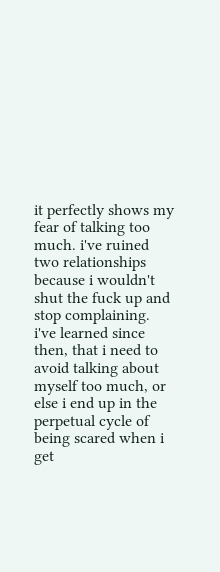it perfectly shows my fear of talking too much. i've ruined two relationships because i wouldn't shut the fuck up and stop complaining.
i've learned since then, that i need to avoid talking about myself too much, or else i end up in the perpetual cycle of being scared when i get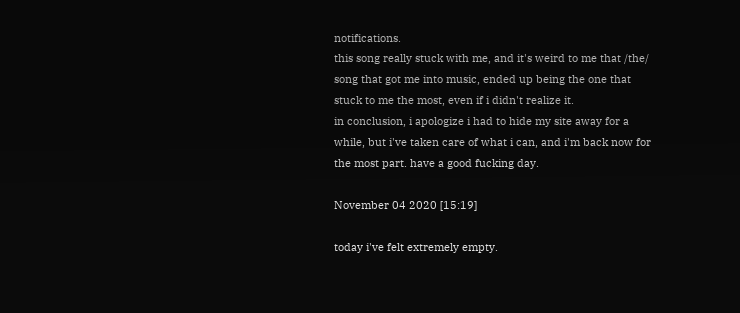notifications.
this song really stuck with me, and it's weird to me that /the/ song that got me into music, ended up being the one that stuck to me the most, even if i didn't realize it.
in conclusion, i apologize i had to hide my site away for a while, but i've taken care of what i can, and i'm back now for the most part. have a good fucking day.

November 04 2020 [15:19]

today i've felt extremely empty.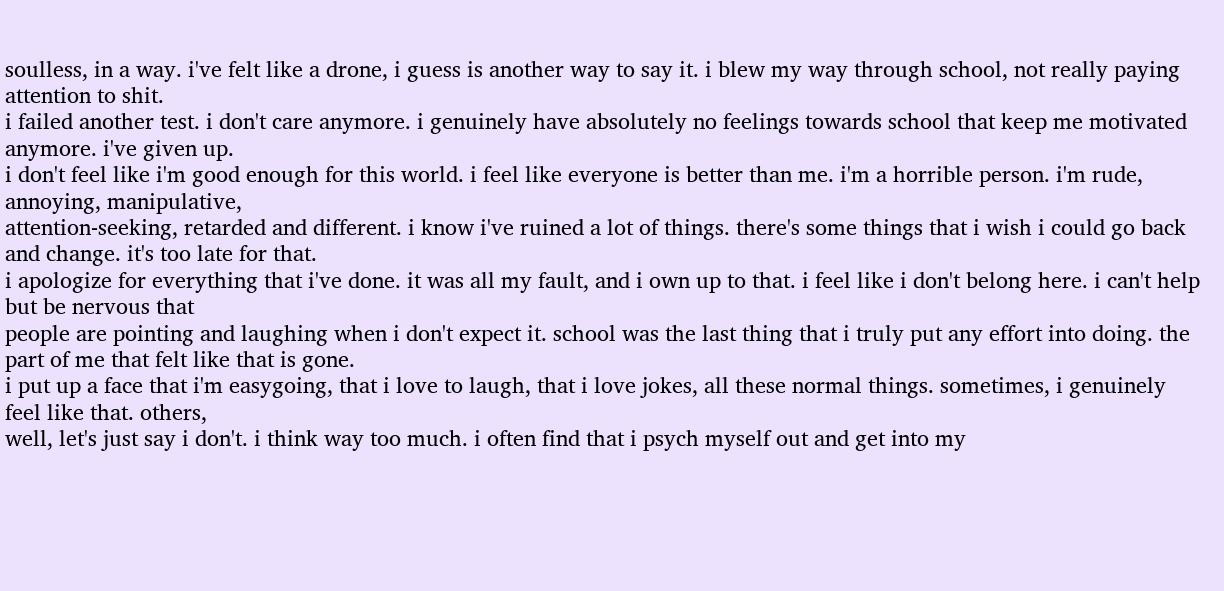soulless, in a way. i've felt like a drone, i guess is another way to say it. i blew my way through school, not really paying attention to shit.
i failed another test. i don't care anymore. i genuinely have absolutely no feelings towards school that keep me motivated anymore. i've given up.
i don't feel like i'm good enough for this world. i feel like everyone is better than me. i'm a horrible person. i'm rude, annoying, manipulative,
attention-seeking, retarded and different. i know i've ruined a lot of things. there's some things that i wish i could go back and change. it's too late for that.
i apologize for everything that i've done. it was all my fault, and i own up to that. i feel like i don't belong here. i can't help but be nervous that
people are pointing and laughing when i don't expect it. school was the last thing that i truly put any effort into doing. the part of me that felt like that is gone.
i put up a face that i'm easygoing, that i love to laugh, that i love jokes, all these normal things. sometimes, i genuinely feel like that. others,
well, let's just say i don't. i think way too much. i often find that i psych myself out and get into my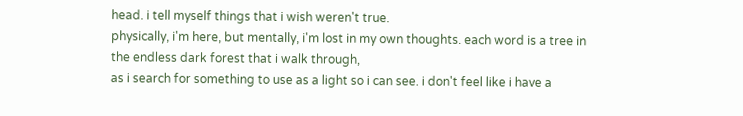head. i tell myself things that i wish weren't true.
physically, i'm here, but mentally, i'm lost in my own thoughts. each word is a tree in the endless dark forest that i walk through,
as i search for something to use as a light so i can see. i don't feel like i have a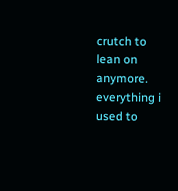crutch to lean on anymore. everything i used to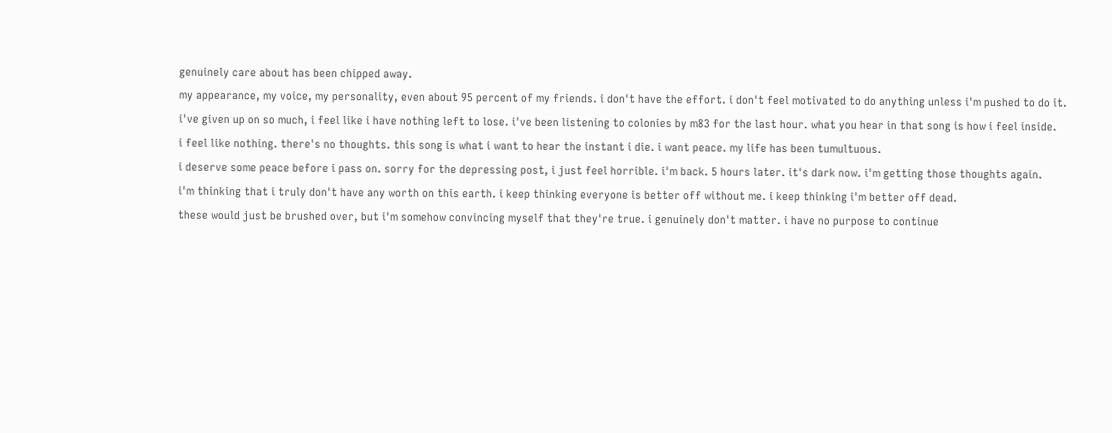genuinely care about has been chipped away.
my appearance, my voice, my personality, even about 95 percent of my friends. i don't have the effort. i don't feel motivated to do anything unless i'm pushed to do it.
i've given up on so much, i feel like i have nothing left to lose. i've been listening to colonies by m83 for the last hour. what you hear in that song is how i feel inside.
i feel like nothing. there's no thoughts. this song is what i want to hear the instant i die. i want peace. my life has been tumultuous.
i deserve some peace before i pass on. sorry for the depressing post, i just feel horrible. i'm back. 5 hours later. it's dark now. i'm getting those thoughts again.
i'm thinking that i truly don't have any worth on this earth. i keep thinking everyone is better off without me. i keep thinking i'm better off dead.
these would just be brushed over, but i'm somehow convincing myself that they're true. i genuinely don't matter. i have no purpose to continue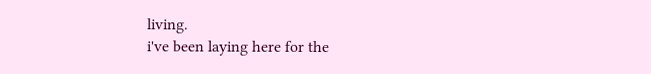living.
i've been laying here for the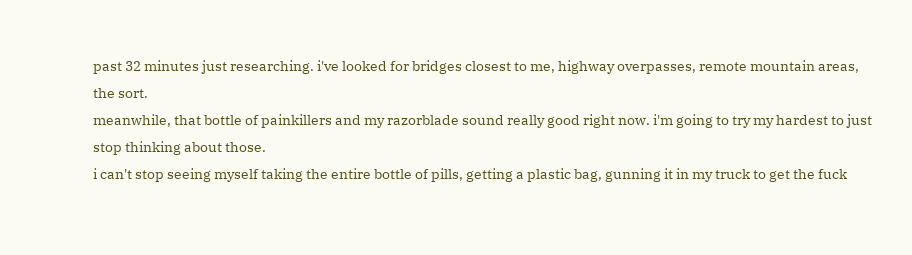past 32 minutes just researching. i've looked for bridges closest to me, highway overpasses, remote mountain areas, the sort.
meanwhile, that bottle of painkillers and my razorblade sound really good right now. i'm going to try my hardest to just stop thinking about those.
i can't stop seeing myself taking the entire bottle of pills, getting a plastic bag, gunning it in my truck to get the fuck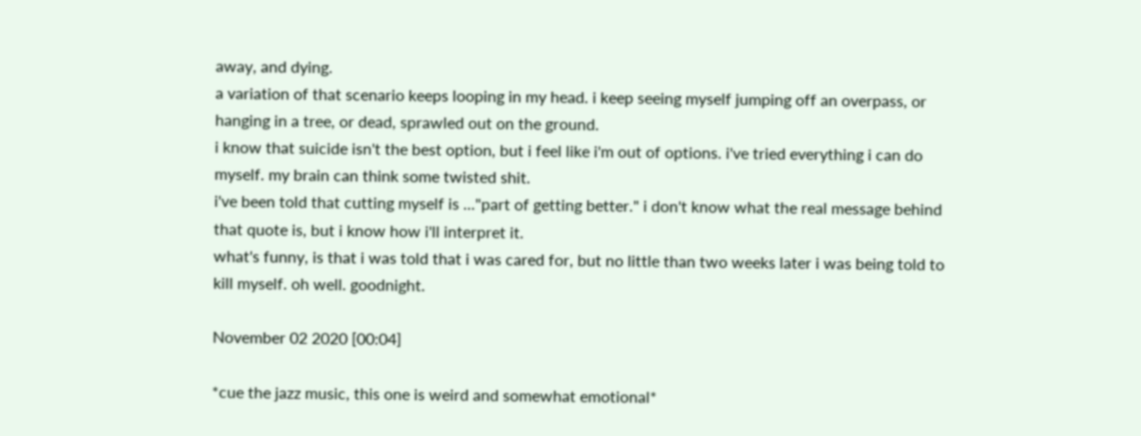away, and dying.
a variation of that scenario keeps looping in my head. i keep seeing myself jumping off an overpass, or hanging in a tree, or dead, sprawled out on the ground.
i know that suicide isn't the best option, but i feel like i'm out of options. i've tried everything i can do myself. my brain can think some twisted shit.
i've been told that cutting myself is ..."part of getting better." i don't know what the real message behind that quote is, but i know how i'll interpret it.
what's funny, is that i was told that i was cared for, but no little than two weeks later i was being told to kill myself. oh well. goodnight.

November 02 2020 [00:04]

*cue the jazz music, this one is weird and somewhat emotional*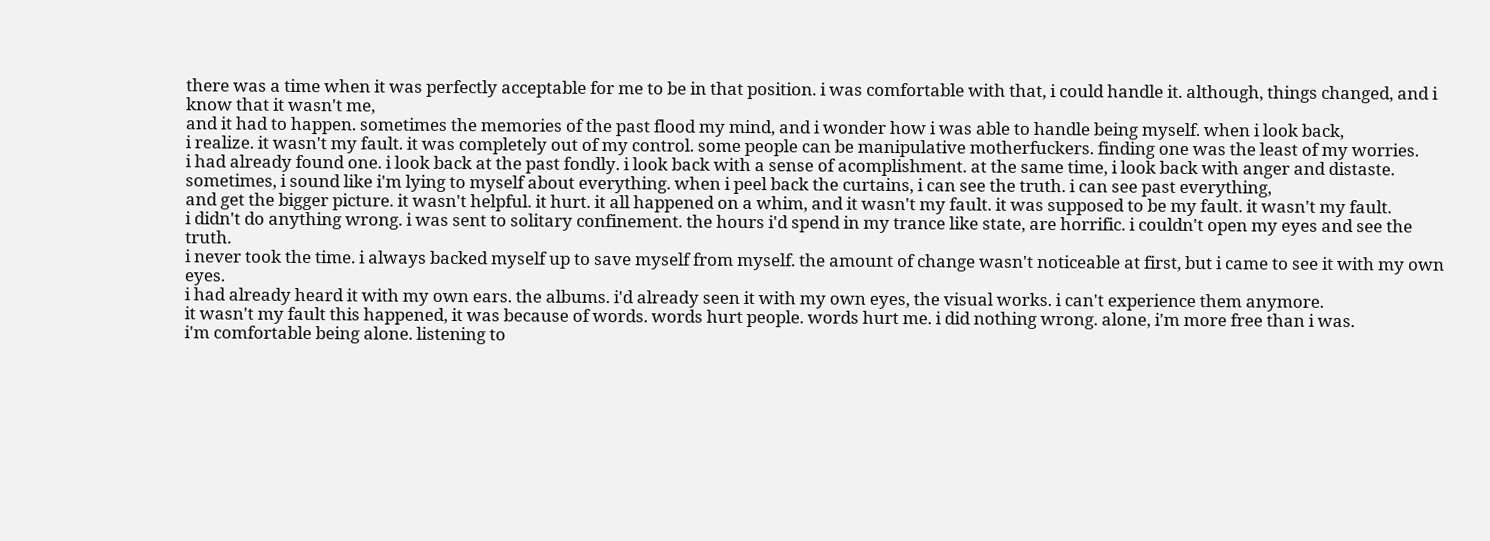there was a time when it was perfectly acceptable for me to be in that position. i was comfortable with that, i could handle it. although, things changed, and i know that it wasn't me,
and it had to happen. sometimes the memories of the past flood my mind, and i wonder how i was able to handle being myself. when i look back,
i realize. it wasn't my fault. it was completely out of my control. some people can be manipulative motherfuckers. finding one was the least of my worries.
i had already found one. i look back at the past fondly. i look back with a sense of acomplishment. at the same time, i look back with anger and distaste.
sometimes, i sound like i'm lying to myself about everything. when i peel back the curtains, i can see the truth. i can see past everything,
and get the bigger picture. it wasn't helpful. it hurt. it all happened on a whim, and it wasn't my fault. it was supposed to be my fault. it wasn't my fault.
i didn't do anything wrong. i was sent to solitary confinement. the hours i'd spend in my trance like state, are horrific. i couldn't open my eyes and see the truth.
i never took the time. i always backed myself up to save myself from myself. the amount of change wasn't noticeable at first, but i came to see it with my own eyes.
i had already heard it with my own ears. the albums. i'd already seen it with my own eyes, the visual works. i can't experience them anymore.
it wasn't my fault this happened, it was because of words. words hurt people. words hurt me. i did nothing wrong. alone, i'm more free than i was.
i'm comfortable being alone. listening to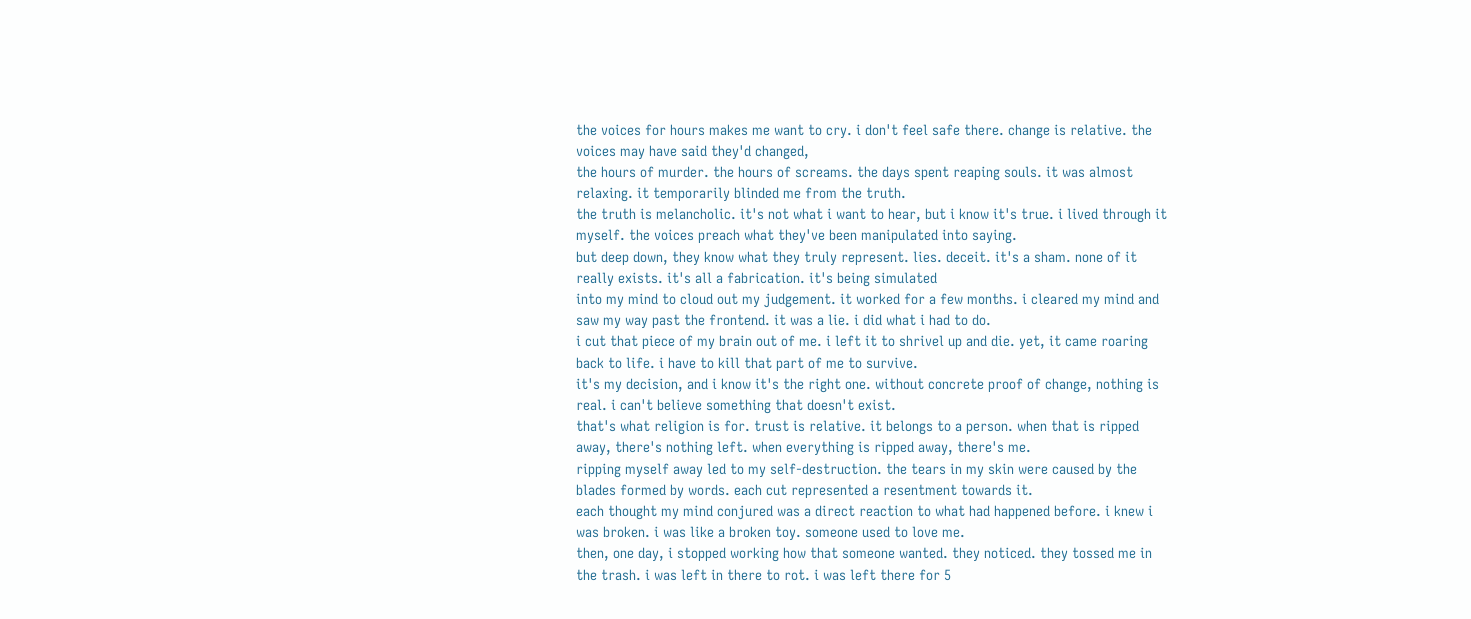the voices for hours makes me want to cry. i don't feel safe there. change is relative. the voices may have said they'd changed,
the hours of murder. the hours of screams. the days spent reaping souls. it was almost relaxing. it temporarily blinded me from the truth.
the truth is melancholic. it's not what i want to hear, but i know it's true. i lived through it myself. the voices preach what they've been manipulated into saying.
but deep down, they know what they truly represent. lies. deceit. it's a sham. none of it really exists. it's all a fabrication. it's being simulated
into my mind to cloud out my judgement. it worked for a few months. i cleared my mind and saw my way past the frontend. it was a lie. i did what i had to do.
i cut that piece of my brain out of me. i left it to shrivel up and die. yet, it came roaring back to life. i have to kill that part of me to survive.
it's my decision, and i know it's the right one. without concrete proof of change, nothing is real. i can't believe something that doesn't exist.
that's what religion is for. trust is relative. it belongs to a person. when that is ripped away, there's nothing left. when everything is ripped away, there's me.
ripping myself away led to my self-destruction. the tears in my skin were caused by the blades formed by words. each cut represented a resentment towards it.
each thought my mind conjured was a direct reaction to what had happened before. i knew i was broken. i was like a broken toy. someone used to love me.
then, one day, i stopped working how that someone wanted. they noticed. they tossed me in the trash. i was left in there to rot. i was left there for 5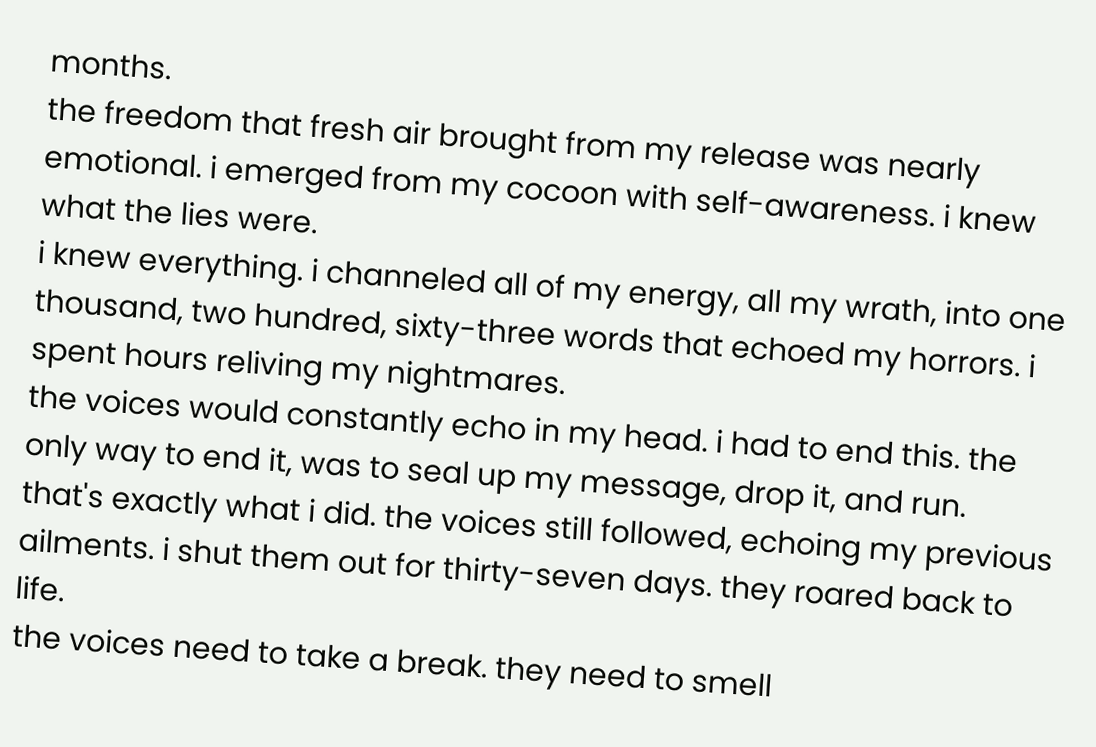months.
the freedom that fresh air brought from my release was nearly emotional. i emerged from my cocoon with self-awareness. i knew what the lies were.
i knew everything. i channeled all of my energy, all my wrath, into one thousand, two hundred, sixty-three words that echoed my horrors. i spent hours reliving my nightmares.
the voices would constantly echo in my head. i had to end this. the only way to end it, was to seal up my message, drop it, and run.
that's exactly what i did. the voices still followed, echoing my previous ailments. i shut them out for thirty-seven days. they roared back to life.
the voices need to take a break. they need to smell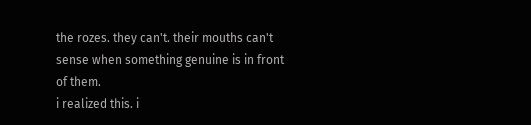the rozes. they can't. their mouths can't sense when something genuine is in front of them.
i realized this. i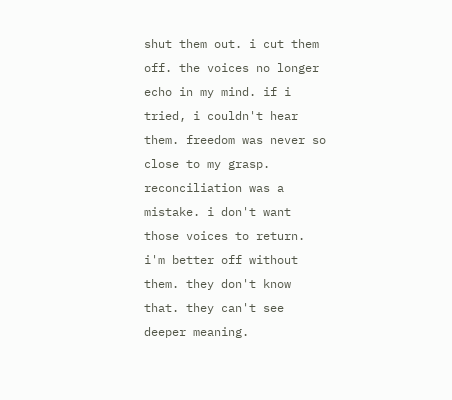shut them out. i cut them off. the voices no longer echo in my mind. if i tried, i couldn't hear them. freedom was never so close to my grasp.
reconciliation was a mistake. i don't want those voices to return. i'm better off without them. they don't know that. they can't see deeper meaning.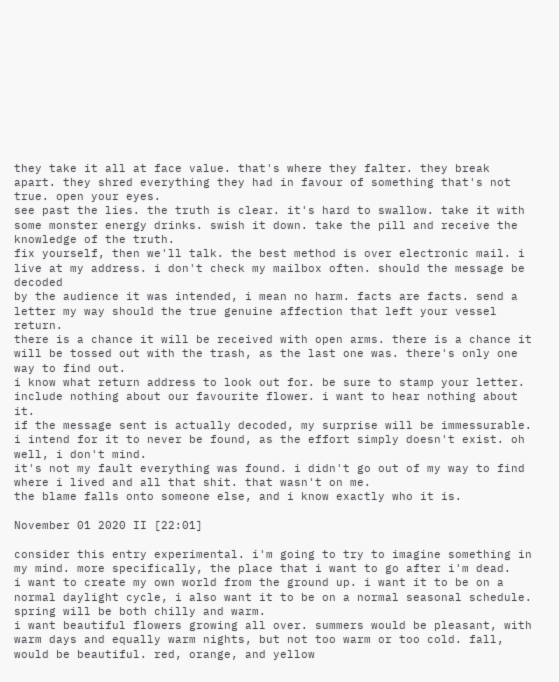they take it all at face value. that's where they falter. they break apart. they shred everything they had in favour of something that's not true. open your eyes.
see past the lies. the truth is clear. it's hard to swallow. take it with some monster energy drinks. swish it down. take the pill and receive the knowledge of the truth.
fix yourself, then we'll talk. the best method is over electronic mail. i live at my address. i don't check my mailbox often. should the message be decoded
by the audience it was intended, i mean no harm. facts are facts. send a letter my way should the true genuine affection that left your vessel return.
there is a chance it will be received with open arms. there is a chance it will be tossed out with the trash, as the last one was. there's only one way to find out.
i know what return address to look out for. be sure to stamp your letter. include nothing about our favourite flower. i want to hear nothing about it.
if the message sent is actually decoded, my surprise will be immessurable. i intend for it to never be found, as the effort simply doesn't exist. oh well, i don't mind.
it's not my fault everything was found. i didn't go out of my way to find where i lived and all that shit. that wasn't on me.
the blame falls onto someone else, and i know exactly who it is.

November 01 2020 II [22:01]

consider this entry experimental. i'm going to try to imagine something in my mind. more specifically, the place that i want to go after i'm dead.
i want to create my own world from the ground up. i want it to be on a normal daylight cycle, i also want it to be on a normal seasonal schedule. spring will be both chilly and warm.
i want beautiful flowers growing all over. summers would be pleasant, with warm days and equally warm nights, but not too warm or too cold. fall,
would be beautiful. red, orange, and yellow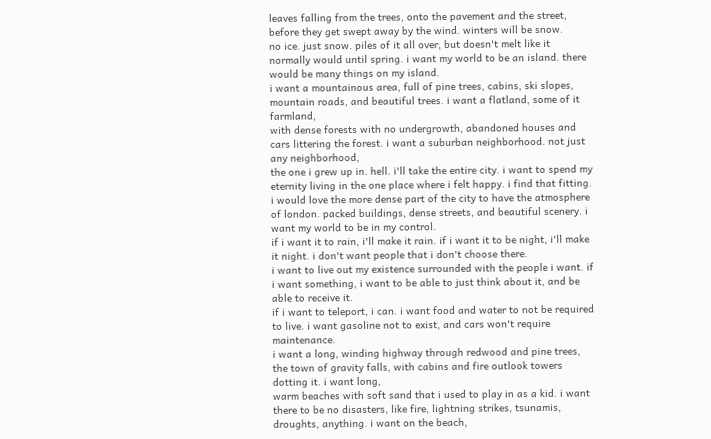leaves falling from the trees, onto the pavement and the street, before they get swept away by the wind. winters will be snow.
no ice. just snow. piles of it all over, but doesn't melt like it normally would until spring. i want my world to be an island. there would be many things on my island.
i want a mountainous area, full of pine trees, cabins, ski slopes, mountain roads, and beautiful trees. i want a flatland, some of it farmland,
with dense forests with no undergrowth, abandoned houses and cars littering the forest. i want a suburban neighborhood. not just any neighborhood,
the one i grew up in. hell. i'll take the entire city. i want to spend my eternity living in the one place where i felt happy. i find that fitting.
i would love the more dense part of the city to have the atmosphere of london. packed buildings, dense streets, and beautiful scenery. i want my world to be in my control.
if i want it to rain, i'll make it rain. if i want it to be night, i'll make it night. i don't want people that i don't choose there.
i want to live out my existence surrounded with the people i want. if i want something, i want to be able to just think about it, and be able to receive it.
if i want to teleport, i can. i want food and water to not be required to live. i want gasoline not to exist, and cars won't require maintenance.
i want a long, winding highway through redwood and pine trees, the town of gravity falls, with cabins and fire outlook towers dotting it. i want long,
warm beaches with soft sand that i used to play in as a kid. i want there to be no disasters, like fire, lightning strikes, tsunamis, droughts, anything. i want on the beach,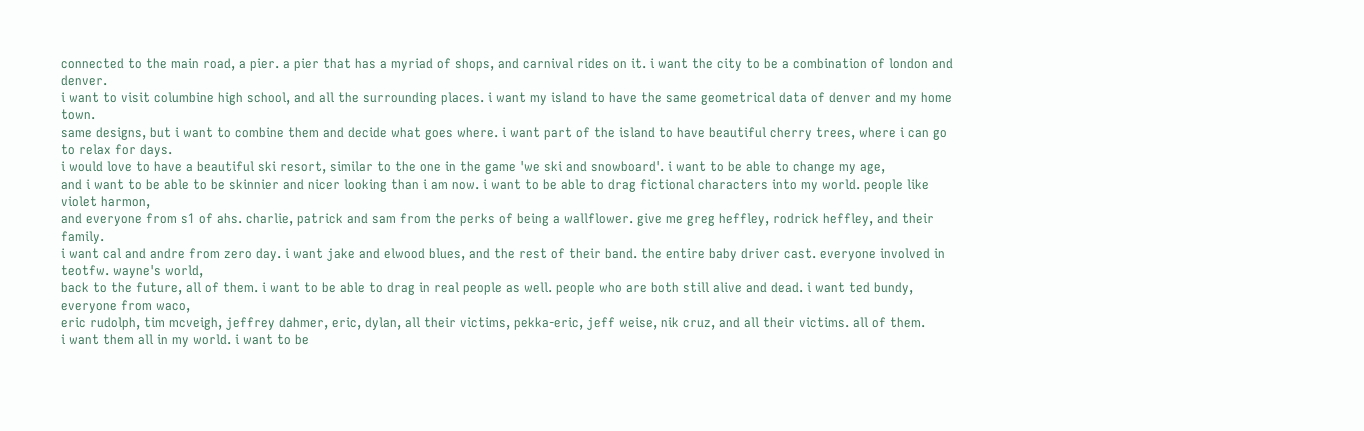connected to the main road, a pier. a pier that has a myriad of shops, and carnival rides on it. i want the city to be a combination of london and denver.
i want to visit columbine high school, and all the surrounding places. i want my island to have the same geometrical data of denver and my home town.
same designs, but i want to combine them and decide what goes where. i want part of the island to have beautiful cherry trees, where i can go to relax for days.
i would love to have a beautiful ski resort, similar to the one in the game 'we ski and snowboard'. i want to be able to change my age,
and i want to be able to be skinnier and nicer looking than i am now. i want to be able to drag fictional characters into my world. people like violet harmon,
and everyone from s1 of ahs. charlie, patrick and sam from the perks of being a wallflower. give me greg heffley, rodrick heffley, and their family.
i want cal and andre from zero day. i want jake and elwood blues, and the rest of their band. the entire baby driver cast. everyone involved in teotfw. wayne's world,
back to the future, all of them. i want to be able to drag in real people as well. people who are both still alive and dead. i want ted bundy, everyone from waco,
eric rudolph, tim mcveigh, jeffrey dahmer, eric, dylan, all their victims, pekka-eric, jeff weise, nik cruz, and all their victims. all of them.
i want them all in my world. i want to be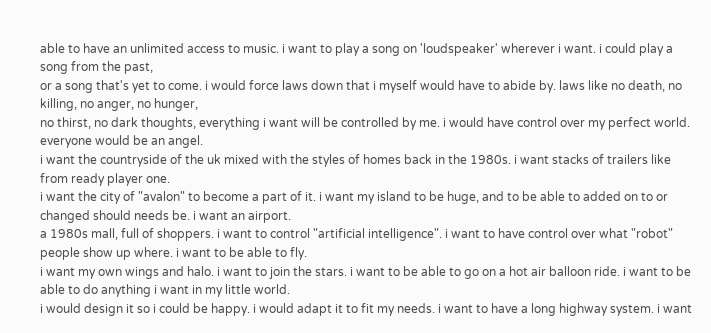able to have an unlimited access to music. i want to play a song on 'loudspeaker' wherever i want. i could play a song from the past,
or a song that's yet to come. i would force laws down that i myself would have to abide by. laws like no death, no killing, no anger, no hunger,
no thirst, no dark thoughts, everything i want will be controlled by me. i would have control over my perfect world. everyone would be an angel.
i want the countryside of the uk mixed with the styles of homes back in the 1980s. i want stacks of trailers like from ready player one.
i want the city of "avalon" to become a part of it. i want my island to be huge, and to be able to added on to or changed should needs be. i want an airport.
a 1980s mall, full of shoppers. i want to control "artificial intelligence". i want to have control over what "robot" people show up where. i want to be able to fly.
i want my own wings and halo. i want to join the stars. i want to be able to go on a hot air balloon ride. i want to be able to do anything i want in my little world.
i would design it so i could be happy. i would adapt it to fit my needs. i want to have a long highway system. i want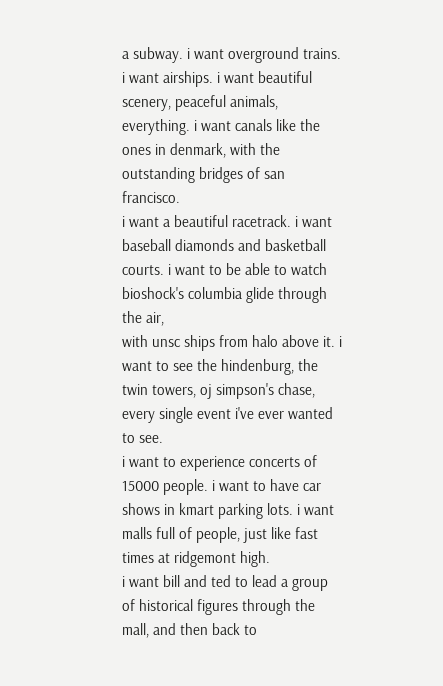a subway. i want overground trains.
i want airships. i want beautiful scenery, peaceful animals, everything. i want canals like the ones in denmark, with the outstanding bridges of san francisco.
i want a beautiful racetrack. i want baseball diamonds and basketball courts. i want to be able to watch bioshock's columbia glide through the air,
with unsc ships from halo above it. i want to see the hindenburg, the twin towers, oj simpson's chase, every single event i've ever wanted to see.
i want to experience concerts of 15000 people. i want to have car shows in kmart parking lots. i want malls full of people, just like fast times at ridgemont high.
i want bill and ted to lead a group of historical figures through the mall, and then back to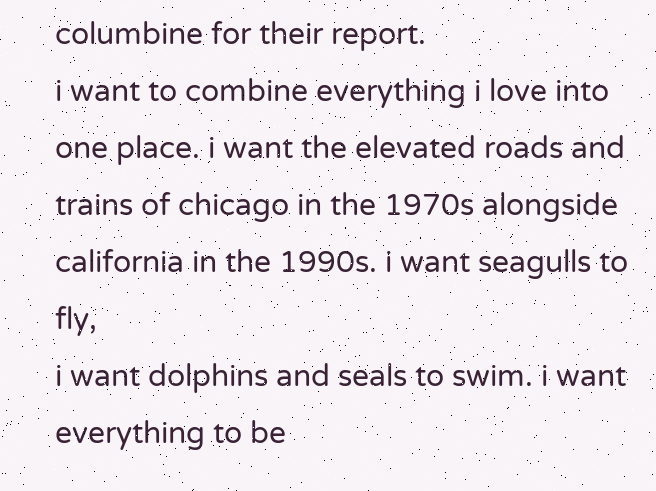columbine for their report.
i want to combine everything i love into one place. i want the elevated roads and trains of chicago in the 1970s alongside california in the 1990s. i want seagulls to fly,
i want dolphins and seals to swim. i want everything to be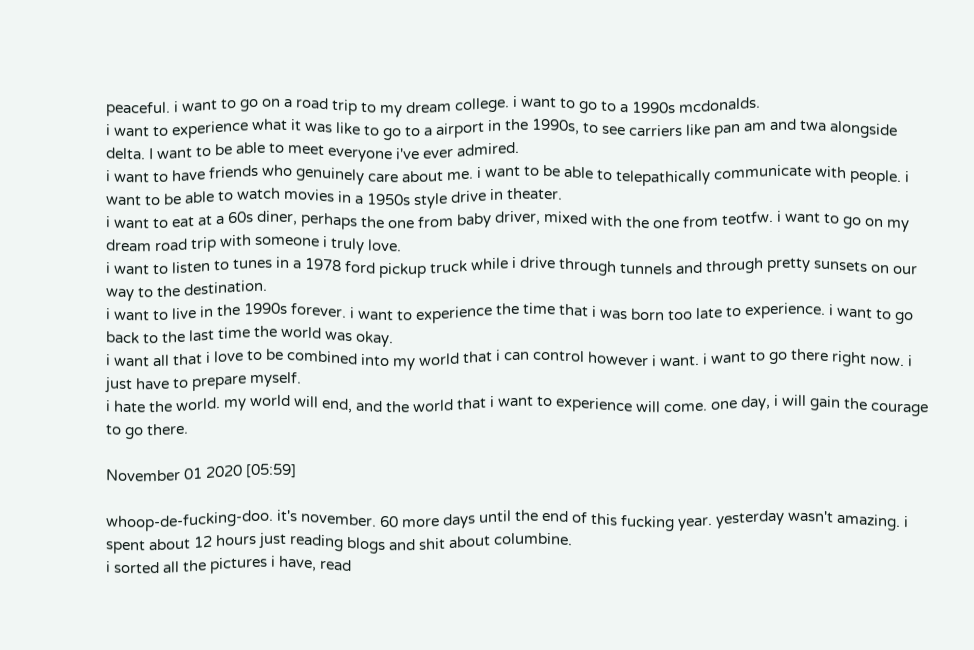peaceful. i want to go on a road trip to my dream college. i want to go to a 1990s mcdonalds.
i want to experience what it was like to go to a airport in the 1990s, to see carriers like pan am and twa alongside delta. I want to be able to meet everyone i've ever admired.
i want to have friends who genuinely care about me. i want to be able to telepathically communicate with people. i want to be able to watch movies in a 1950s style drive in theater.
i want to eat at a 60s diner, perhaps the one from baby driver, mixed with the one from teotfw. i want to go on my dream road trip with someone i truly love.
i want to listen to tunes in a 1978 ford pickup truck while i drive through tunnels and through pretty sunsets on our way to the destination.
i want to live in the 1990s forever. i want to experience the time that i was born too late to experience. i want to go back to the last time the world was okay.
i want all that i love to be combined into my world that i can control however i want. i want to go there right now. i just have to prepare myself.
i hate the world. my world will end, and the world that i want to experience will come. one day, i will gain the courage to go there.

November 01 2020 [05:59]

whoop-de-fucking-doo. it's november. 60 more days until the end of this fucking year. yesterday wasn't amazing. i spent about 12 hours just reading blogs and shit about columbine.
i sorted all the pictures i have, read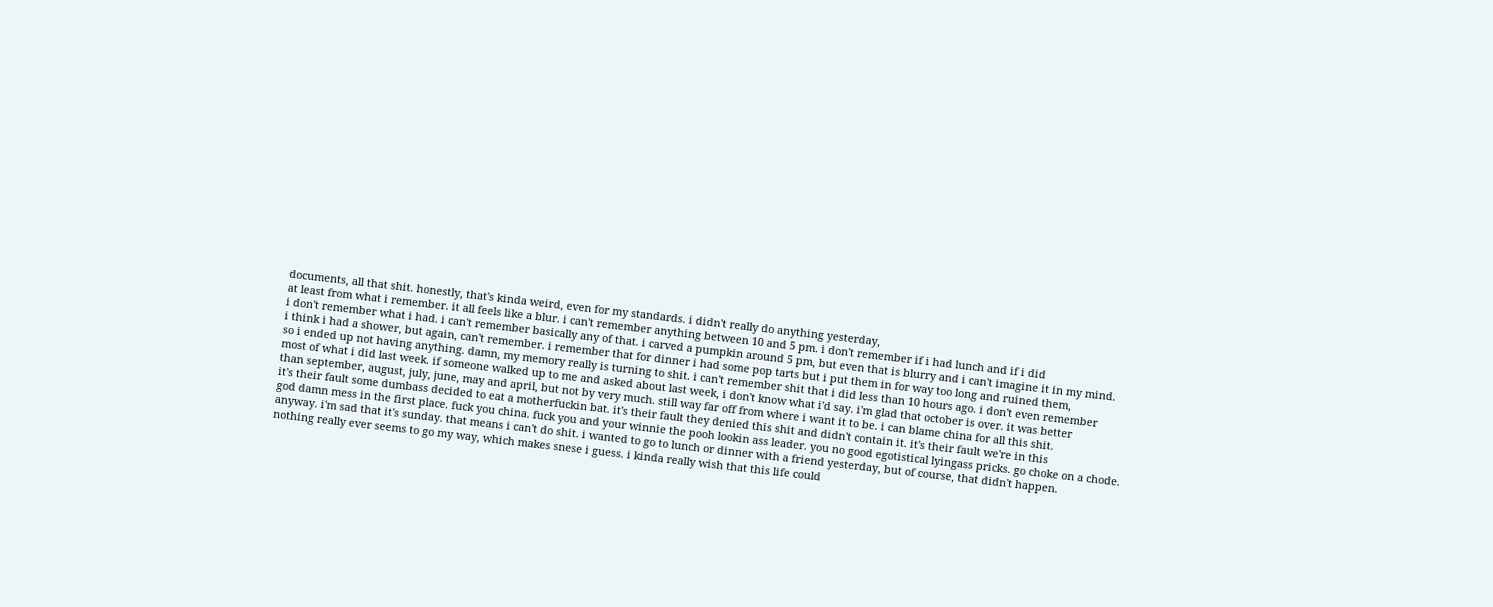documents, all that shit. honestly, that's kinda weird, even for my standards. i didn't really do anything yesterday,
at least from what i remember. it all feels like a blur. i can't remember anything between 10 and 5 pm. i don't remember if i had lunch and if i did
i don't remember what i had. i can't remember basically any of that. i carved a pumpkin around 5 pm, but even that is blurry and i can't imagine it in my mind.
i think i had a shower, but again, can't remember. i remember that for dinner i had some pop tarts but i put them in for way too long and ruined them,
so i ended up not having anything. damn, my memory really is turning to shit. i can't remember shit that i did less than 10 hours ago. i don't even remember
most of what i did last week. if someone walked up to me and asked about last week, i don't know what i'd say. i'm glad that october is over. it was better
than september, august, july, june, may and april, but not by very much. still way far off from where i want it to be. i can blame china for all this shit.
it's their fault some dumbass decided to eat a motherfuckin bat. it's their fault they denied this shit and didn't contain it. it's their fault we're in this
god damn mess in the first place. fuck you china. fuck you and your winnie the pooh lookin ass leader. you no good egotistical lyingass pricks. go choke on a chode.
anyway. i'm sad that it's sunday. that means i can't do shit. i wanted to go to lunch or dinner with a friend yesterday, but of course, that didn't happen.
nothing really ever seems to go my way, which makes snese i guess. i kinda really wish that this life could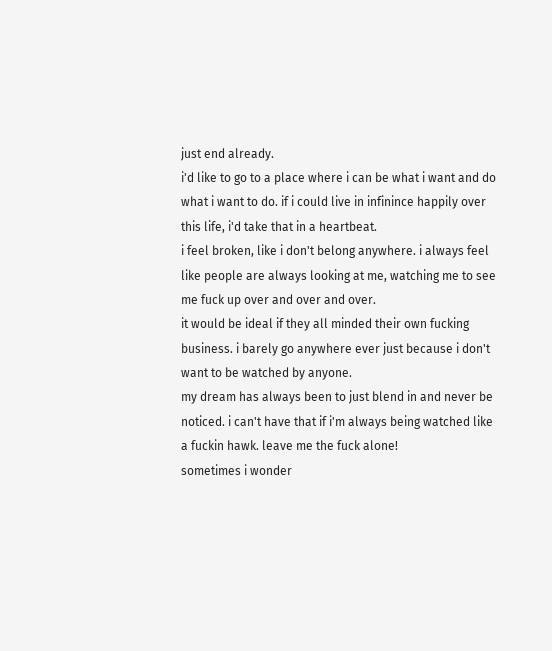just end already.
i'd like to go to a place where i can be what i want and do what i want to do. if i could live in infinince happily over this life, i'd take that in a heartbeat.
i feel broken, like i don't belong anywhere. i always feel like people are always looking at me, watching me to see me fuck up over and over and over.
it would be ideal if they all minded their own fucking business. i barely go anywhere ever just because i don't want to be watched by anyone.
my dream has always been to just blend in and never be noticed. i can't have that if i'm always being watched like a fuckin hawk. leave me the fuck alone!
sometimes i wonder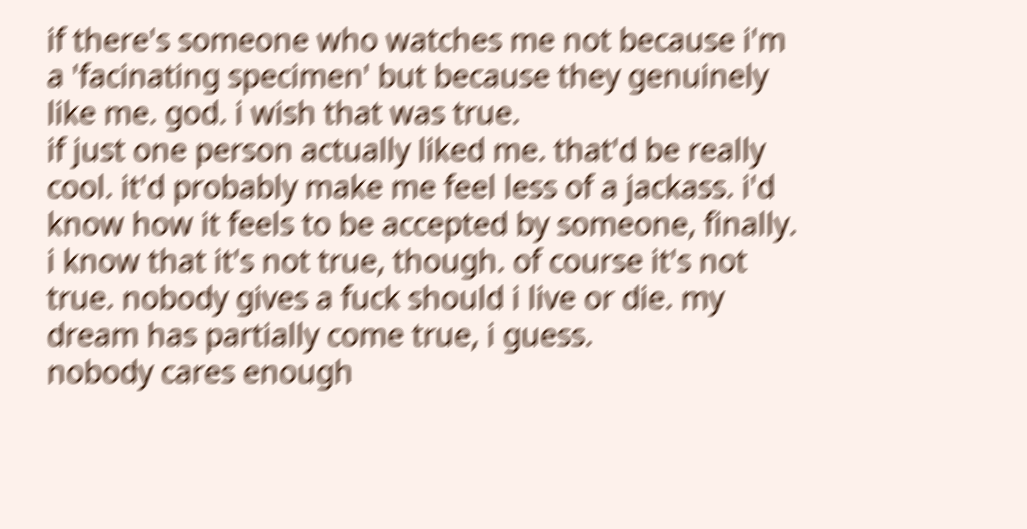if there's someone who watches me not because i'm a 'facinating specimen' but because they genuinely like me. god. i wish that was true.
if just one person actually liked me. that'd be really cool. it'd probably make me feel less of a jackass. i'd know how it feels to be accepted by someone, finally.
i know that it's not true, though. of course it's not true. nobody gives a fuck should i live or die. my dream has partially come true, i guess.
nobody cares enough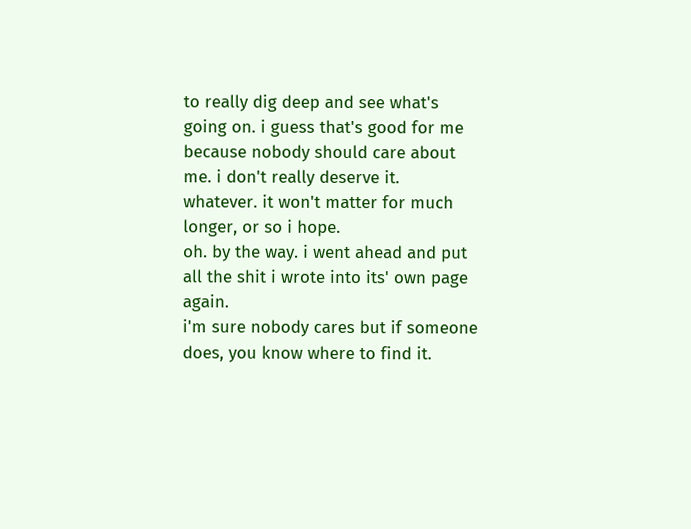to really dig deep and see what's going on. i guess that's good for me because nobody should care about me. i don't really deserve it.
whatever. it won't matter for much longer, or so i hope.
oh. by the way. i went ahead and put all the shit i wrote into its' own page again.
i'm sure nobody cares but if someone does, you know where to find it.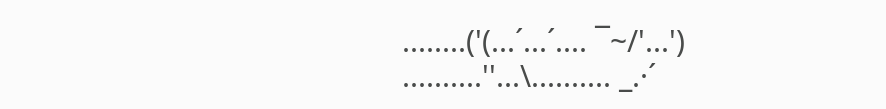........('(...´...´.... ¯~/'...')
..........''...\.......... _.·´